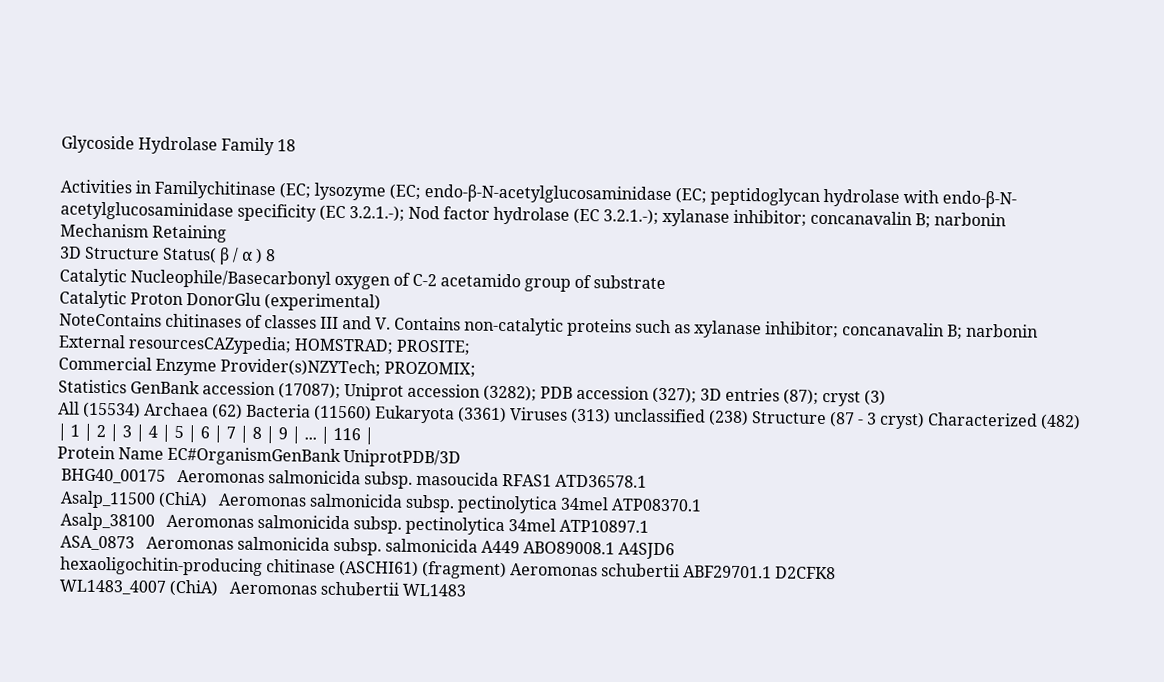Glycoside Hydrolase Family 18

Activities in Familychitinase (EC; lysozyme (EC; endo-β-N-acetylglucosaminidase (EC; peptidoglycan hydrolase with endo-β-N-acetylglucosaminidase specificity (EC 3.2.1.-); Nod factor hydrolase (EC 3.2.1.-); xylanase inhibitor; concanavalin B; narbonin
Mechanism Retaining
3D Structure Status( β / α ) 8
Catalytic Nucleophile/Basecarbonyl oxygen of C-2 acetamido group of substrate
Catalytic Proton DonorGlu (experimental)
NoteContains chitinases of classes III and V. Contains non-catalytic proteins such as xylanase inhibitor; concanavalin B; narbonin
External resourcesCAZypedia; HOMSTRAD; PROSITE;
Commercial Enzyme Provider(s)NZYTech; PROZOMIX;
Statistics GenBank accession (17087); Uniprot accession (3282); PDB accession (327); 3D entries (87); cryst (3)
All (15534) Archaea (62) Bacteria (11560) Eukaryota (3361) Viruses (313) unclassified (238) Structure (87 - 3 cryst) Characterized (482)
| 1 | 2 | 3 | 4 | 5 | 6 | 7 | 8 | 9 | ... | 116 |
Protein Name EC#OrganismGenBank UniprotPDB/3D
 BHG40_00175   Aeromonas salmonicida subsp. masoucida RFAS1 ATD36578.1
 Asalp_11500 (ChiA)   Aeromonas salmonicida subsp. pectinolytica 34mel ATP08370.1
 Asalp_38100   Aeromonas salmonicida subsp. pectinolytica 34mel ATP10897.1
 ASA_0873   Aeromonas salmonicida subsp. salmonicida A449 ABO89008.1 A4SJD6
 hexaoligochitin-producing chitinase (ASCHI61) (fragment) Aeromonas schubertii ABF29701.1 D2CFK8
 WL1483_4007 (ChiA)   Aeromonas schubertii WL1483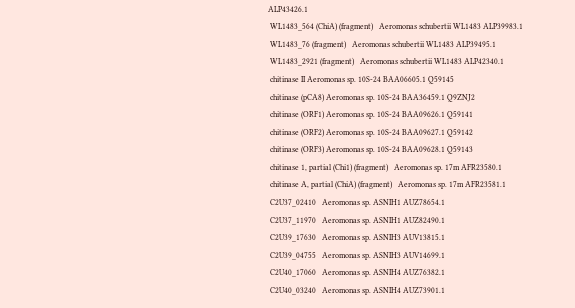ALP43426.1
 WL1483_564 (ChiA) (fragment)   Aeromonas schubertii WL1483 ALP39983.1
 WL1483_76 (fragment)   Aeromonas schubertii WL1483 ALP39495.1
 WL1483_2921 (fragment)   Aeromonas schubertii WL1483 ALP42340.1
 chitinase II Aeromonas sp. 10S-24 BAA06605.1 Q59145
 chitinase (pCA8) Aeromonas sp. 10S-24 BAA36459.1 Q9ZNJ2
 chitinase (ORF1) Aeromonas sp. 10S-24 BAA09626.1 Q59141
 chitinase (ORF2) Aeromonas sp. 10S-24 BAA09627.1 Q59142
 chitinase (ORF3) Aeromonas sp. 10S-24 BAA09628.1 Q59143
 chitinase 1, partial (Chi1) (fragment)   Aeromonas sp. 17m AFR23580.1
 chitinase A, partial (ChiA) (fragment)   Aeromonas sp. 17m AFR23581.1
 C2U37_02410   Aeromonas sp. ASNIH1 AUZ78654.1
 C2U37_11970   Aeromonas sp. ASNIH1 AUZ82490.1
 C2U39_17630   Aeromonas sp. ASNIH3 AUV13815.1
 C2U39_04755   Aeromonas sp. ASNIH3 AUV14699.1
 C2U40_17060   Aeromonas sp. ASNIH4 AUZ76382.1
 C2U40_03240   Aeromonas sp. ASNIH4 AUZ73901.1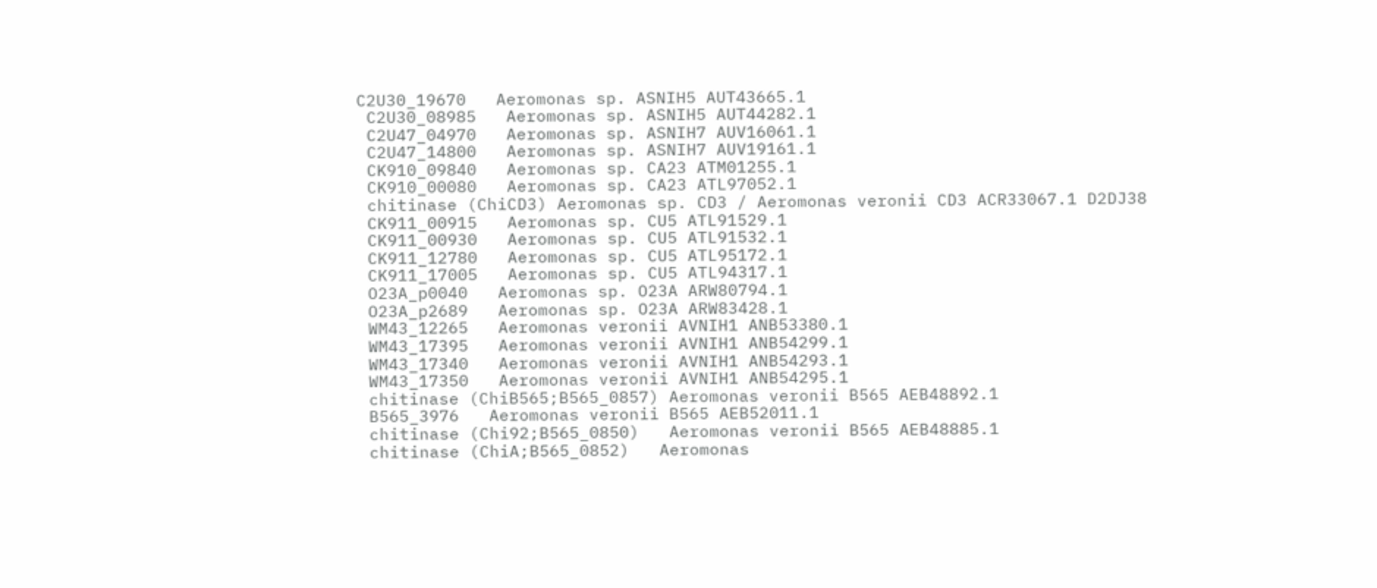C2U30_19670   Aeromonas sp. ASNIH5 AUT43665.1
 C2U30_08985   Aeromonas sp. ASNIH5 AUT44282.1
 C2U47_04970   Aeromonas sp. ASNIH7 AUV16061.1
 C2U47_14800   Aeromonas sp. ASNIH7 AUV19161.1
 CK910_09840   Aeromonas sp. CA23 ATM01255.1
 CK910_00080   Aeromonas sp. CA23 ATL97052.1
 chitinase (ChiCD3) Aeromonas sp. CD3 / Aeromonas veronii CD3 ACR33067.1 D2DJ38
 CK911_00915   Aeromonas sp. CU5 ATL91529.1
 CK911_00930   Aeromonas sp. CU5 ATL91532.1
 CK911_12780   Aeromonas sp. CU5 ATL95172.1
 CK911_17005   Aeromonas sp. CU5 ATL94317.1
 O23A_p0040   Aeromonas sp. O23A ARW80794.1
 O23A_p2689   Aeromonas sp. O23A ARW83428.1
 WM43_12265   Aeromonas veronii AVNIH1 ANB53380.1
 WM43_17395   Aeromonas veronii AVNIH1 ANB54299.1
 WM43_17340   Aeromonas veronii AVNIH1 ANB54293.1
 WM43_17350   Aeromonas veronii AVNIH1 ANB54295.1
 chitinase (ChiB565;B565_0857) Aeromonas veronii B565 AEB48892.1
 B565_3976   Aeromonas veronii B565 AEB52011.1
 chitinase (Chi92;B565_0850)   Aeromonas veronii B565 AEB48885.1
 chitinase (ChiA;B565_0852)   Aeromonas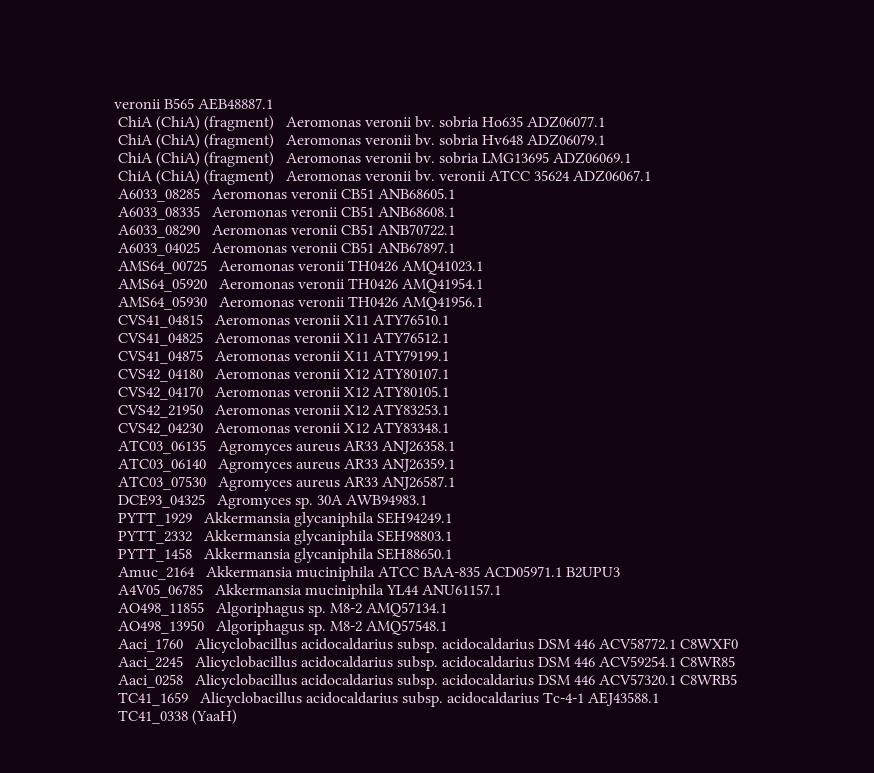veronii B565 AEB48887.1
 ChiA (ChiA) (fragment)   Aeromonas veronii bv. sobria Ho635 ADZ06077.1
 ChiA (ChiA) (fragment)   Aeromonas veronii bv. sobria Hv648 ADZ06079.1
 ChiA (ChiA) (fragment)   Aeromonas veronii bv. sobria LMG13695 ADZ06069.1
 ChiA (ChiA) (fragment)   Aeromonas veronii bv. veronii ATCC 35624 ADZ06067.1
 A6033_08285   Aeromonas veronii CB51 ANB68605.1
 A6033_08335   Aeromonas veronii CB51 ANB68608.1
 A6033_08290   Aeromonas veronii CB51 ANB70722.1
 A6033_04025   Aeromonas veronii CB51 ANB67897.1
 AMS64_00725   Aeromonas veronii TH0426 AMQ41023.1
 AMS64_05920   Aeromonas veronii TH0426 AMQ41954.1
 AMS64_05930   Aeromonas veronii TH0426 AMQ41956.1
 CVS41_04815   Aeromonas veronii X11 ATY76510.1
 CVS41_04825   Aeromonas veronii X11 ATY76512.1
 CVS41_04875   Aeromonas veronii X11 ATY79199.1
 CVS42_04180   Aeromonas veronii X12 ATY80107.1
 CVS42_04170   Aeromonas veronii X12 ATY80105.1
 CVS42_21950   Aeromonas veronii X12 ATY83253.1
 CVS42_04230   Aeromonas veronii X12 ATY83348.1
 ATC03_06135   Agromyces aureus AR33 ANJ26358.1
 ATC03_06140   Agromyces aureus AR33 ANJ26359.1
 ATC03_07530   Agromyces aureus AR33 ANJ26587.1
 DCE93_04325   Agromyces sp. 30A AWB94983.1
 PYTT_1929   Akkermansia glycaniphila SEH94249.1
 PYTT_2332   Akkermansia glycaniphila SEH98803.1
 PYTT_1458   Akkermansia glycaniphila SEH88650.1
 Amuc_2164   Akkermansia muciniphila ATCC BAA-835 ACD05971.1 B2UPU3
 A4V05_06785   Akkermansia muciniphila YL44 ANU61157.1
 AO498_11855   Algoriphagus sp. M8-2 AMQ57134.1
 AO498_13950   Algoriphagus sp. M8-2 AMQ57548.1
 Aaci_1760   Alicyclobacillus acidocaldarius subsp. acidocaldarius DSM 446 ACV58772.1 C8WXF0
 Aaci_2245   Alicyclobacillus acidocaldarius subsp. acidocaldarius DSM 446 ACV59254.1 C8WR85
 Aaci_0258   Alicyclobacillus acidocaldarius subsp. acidocaldarius DSM 446 ACV57320.1 C8WRB5
 TC41_1659   Alicyclobacillus acidocaldarius subsp. acidocaldarius Tc-4-1 AEJ43588.1
 TC41_0338 (YaaH)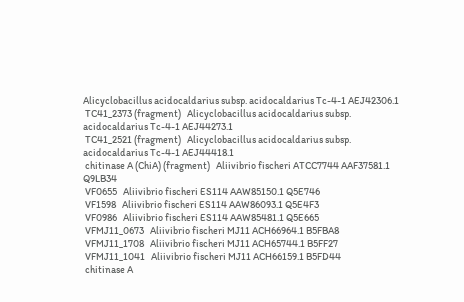Alicyclobacillus acidocaldarius subsp. acidocaldarius Tc-4-1 AEJ42306.1
 TC41_2373 (fragment)   Alicyclobacillus acidocaldarius subsp. acidocaldarius Tc-4-1 AEJ44273.1
 TC41_2521 (fragment)   Alicyclobacillus acidocaldarius subsp. acidocaldarius Tc-4-1 AEJ44418.1
 chitinase A (ChiA) (fragment)   Aliivibrio fischeri ATCC7744 AAF37581.1 Q9LB34
 VF0655   Aliivibrio fischeri ES114 AAW85150.1 Q5E746
 VF1598   Aliivibrio fischeri ES114 AAW86093.1 Q5E4F3
 VF0986   Aliivibrio fischeri ES114 AAW85481.1 Q5E665
 VFMJ11_0673   Aliivibrio fischeri MJ11 ACH66964.1 B5FBA8
 VFMJ11_1708   Aliivibrio fischeri MJ11 ACH65744.1 B5FF27
 VFMJ11_1041   Aliivibrio fischeri MJ11 ACH66159.1 B5FD44
 chitinase A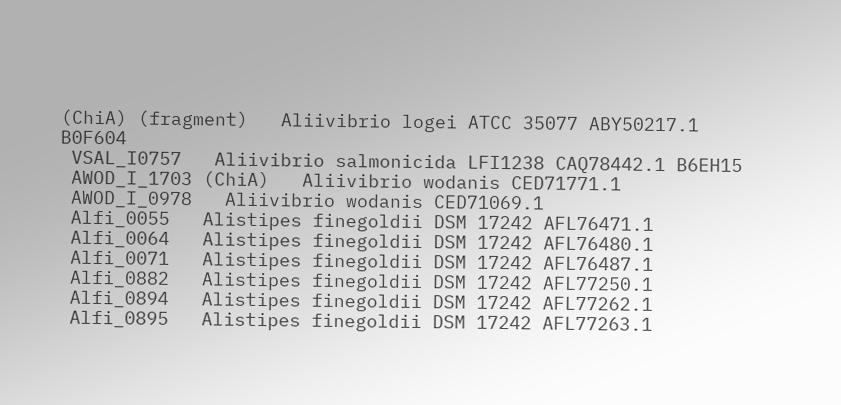(ChiA) (fragment)   Aliivibrio logei ATCC 35077 ABY50217.1 B0F604
 VSAL_I0757   Aliivibrio salmonicida LFI1238 CAQ78442.1 B6EH15
 AWOD_I_1703 (ChiA)   Aliivibrio wodanis CED71771.1
 AWOD_I_0978   Aliivibrio wodanis CED71069.1
 Alfi_0055   Alistipes finegoldii DSM 17242 AFL76471.1
 Alfi_0064   Alistipes finegoldii DSM 17242 AFL76480.1
 Alfi_0071   Alistipes finegoldii DSM 17242 AFL76487.1
 Alfi_0882   Alistipes finegoldii DSM 17242 AFL77250.1
 Alfi_0894   Alistipes finegoldii DSM 17242 AFL77262.1
 Alfi_0895   Alistipes finegoldii DSM 17242 AFL77263.1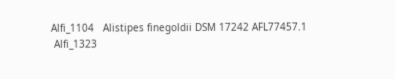Alfi_1104   Alistipes finegoldii DSM 17242 AFL77457.1
 Alfi_1323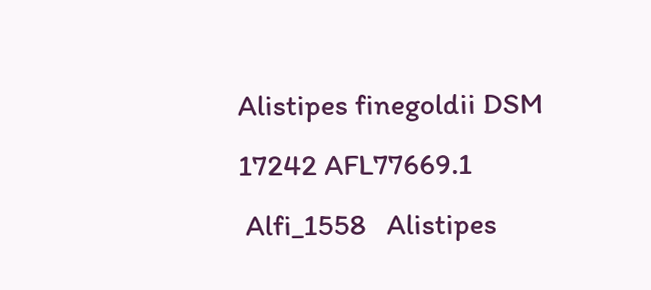Alistipes finegoldii DSM 17242 AFL77669.1
 Alfi_1558   Alistipes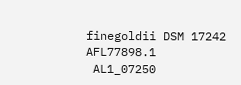finegoldii DSM 17242 AFL77898.1
 AL1_07250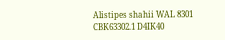Alistipes shahii WAL 8301 CBK63302.1 D4IK40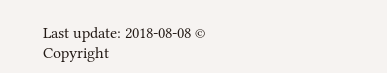Last update: 2018-08-08 © Copyright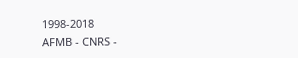1998-2018
AFMB - CNRS -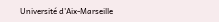Université d'Aix-Marseille